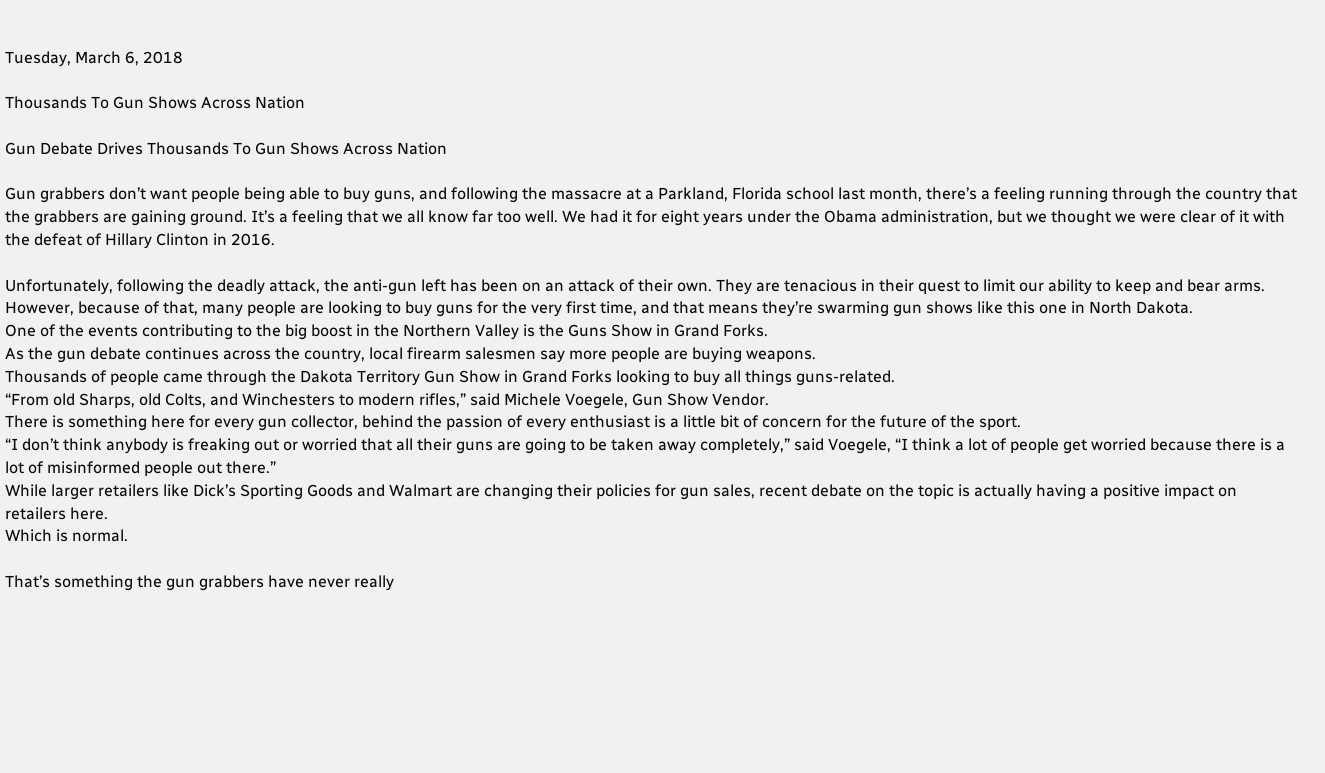Tuesday, March 6, 2018

Thousands To Gun Shows Across Nation

Gun Debate Drives Thousands To Gun Shows Across Nation

Gun grabbers don’t want people being able to buy guns, and following the massacre at a Parkland, Florida school last month, there’s a feeling running through the country that the grabbers are gaining ground. It’s a feeling that we all know far too well. We had it for eight years under the Obama administration, but we thought we were clear of it with the defeat of Hillary Clinton in 2016.

Unfortunately, following the deadly attack, the anti-gun left has been on an attack of their own. They are tenacious in their quest to limit our ability to keep and bear arms.
However, because of that, many people are looking to buy guns for the very first time, and that means they’re swarming gun shows like this one in North Dakota.
One of the events contributing to the big boost in the Northern Valley is the Guns Show in Grand Forks.
As the gun debate continues across the country, local firearm salesmen say more people are buying weapons.
Thousands of people came through the Dakota Territory Gun Show in Grand Forks looking to buy all things guns-related.
“From old Sharps, old Colts, and Winchesters to modern rifles,” said Michele Voegele, Gun Show Vendor.
There is something here for every gun collector, behind the passion of every enthusiast is a little bit of concern for the future of the sport.
“I don’t think anybody is freaking out or worried that all their guns are going to be taken away completely,” said Voegele, “I think a lot of people get worried because there is a lot of misinformed people out there.”
While larger retailers like Dick’s Sporting Goods and Walmart are changing their policies for gun sales, recent debate on the topic is actually having a positive impact on retailers here.
Which is normal.

That’s something the gun grabbers have never really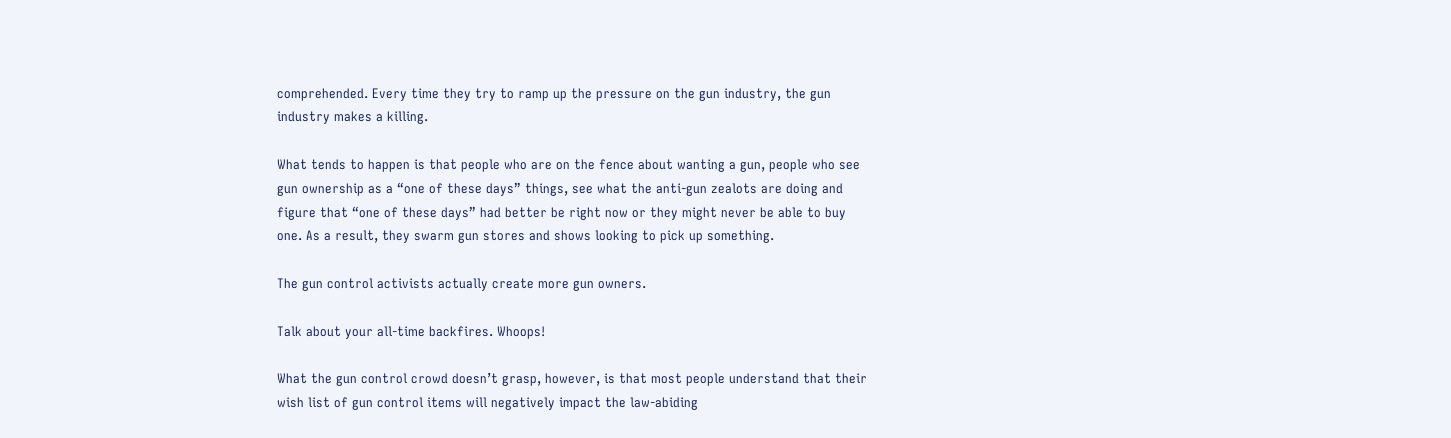comprehended. Every time they try to ramp up the pressure on the gun industry, the gun industry makes a killing.

What tends to happen is that people who are on the fence about wanting a gun, people who see gun ownership as a “one of these days” things, see what the anti-gun zealots are doing and figure that “one of these days” had better be right now or they might never be able to buy one. As a result, they swarm gun stores and shows looking to pick up something.

The gun control activists actually create more gun owners.

Talk about your all-time backfires. Whoops!

What the gun control crowd doesn’t grasp, however, is that most people understand that their wish list of gun control items will negatively impact the law-abiding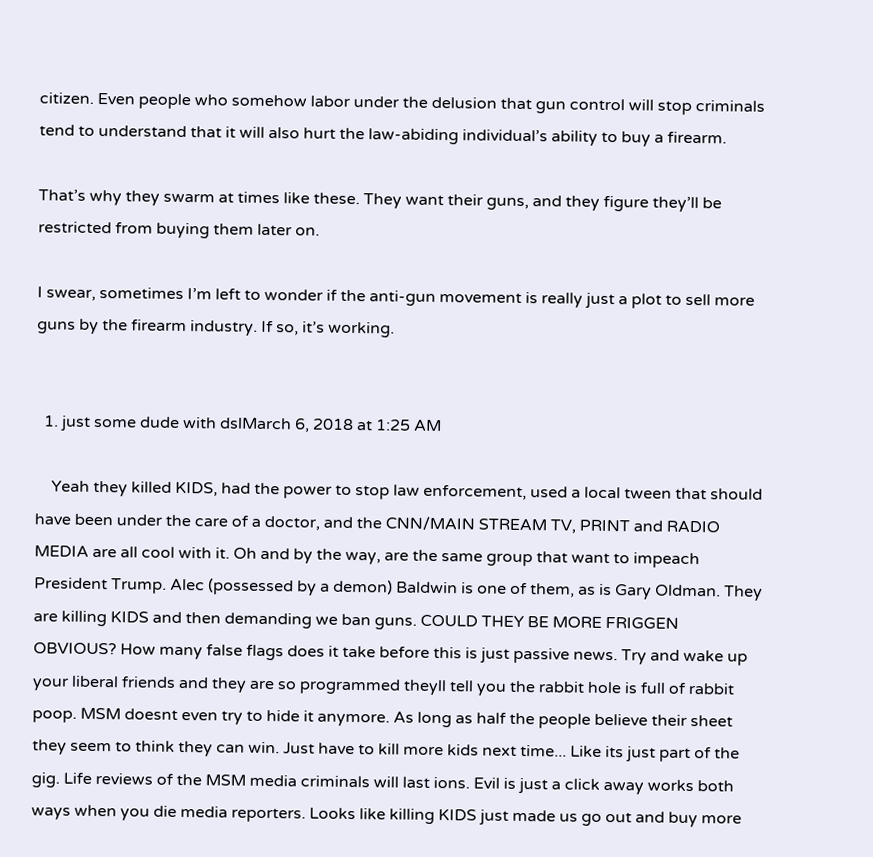citizen. Even people who somehow labor under the delusion that gun control will stop criminals tend to understand that it will also hurt the law-abiding individual’s ability to buy a firearm.

That’s why they swarm at times like these. They want their guns, and they figure they’ll be restricted from buying them later on.

I swear, sometimes I’m left to wonder if the anti-gun movement is really just a plot to sell more guns by the firearm industry. If so, it’s working.


  1. just some dude with dslMarch 6, 2018 at 1:25 AM

    Yeah they killed KIDS, had the power to stop law enforcement, used a local tween that should have been under the care of a doctor, and the CNN/MAIN STREAM TV, PRINT and RADIO MEDIA are all cool with it. Oh and by the way, are the same group that want to impeach President Trump. Alec (possessed by a demon) Baldwin is one of them, as is Gary Oldman. They are killing KIDS and then demanding we ban guns. COULD THEY BE MORE FRIGGEN OBVIOUS? How many false flags does it take before this is just passive news. Try and wake up your liberal friends and they are so programmed theyll tell you the rabbit hole is full of rabbit poop. MSM doesnt even try to hide it anymore. As long as half the people believe their sheet they seem to think they can win. Just have to kill more kids next time... Like its just part of the gig. Life reviews of the MSM media criminals will last ions. Evil is just a click away works both ways when you die media reporters. Looks like killing KIDS just made us go out and buy more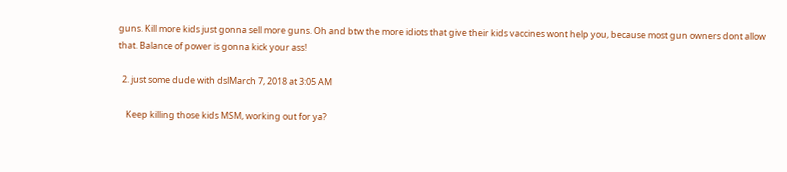guns. Kill more kids just gonna sell more guns. Oh and btw the more idiots that give their kids vaccines wont help you, because most gun owners dont allow that. Balance of power is gonna kick your ass!

  2. just some dude with dslMarch 7, 2018 at 3:05 AM

    Keep killing those kids MSM, working out for ya?